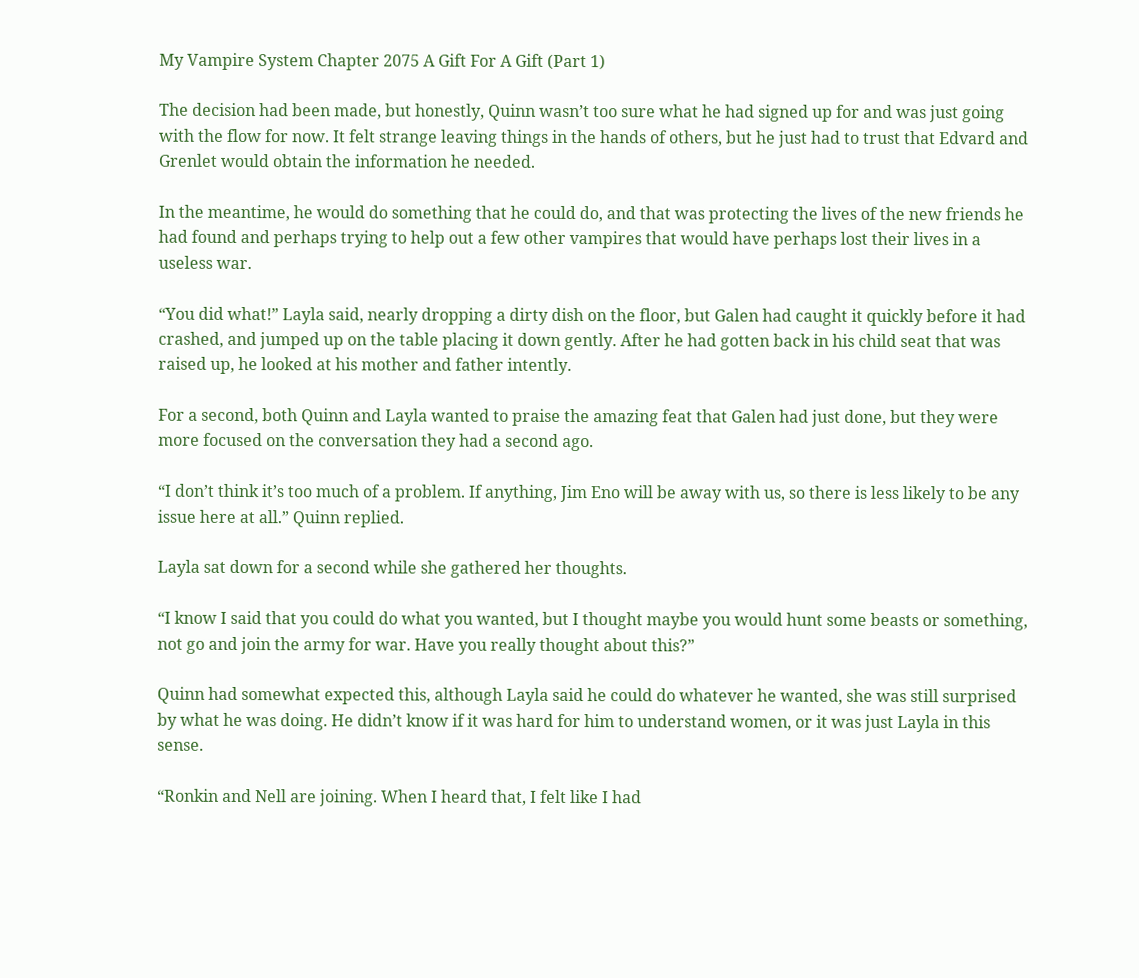My Vampire System Chapter 2075 A Gift For A Gift (Part 1)

The decision had been made, but honestly, Quinn wasn’t too sure what he had signed up for and was just going with the flow for now. It felt strange leaving things in the hands of others, but he just had to trust that Edvard and Grenlet would obtain the information he needed.

In the meantime, he would do something that he could do, and that was protecting the lives of the new friends he had found and perhaps trying to help out a few other vampires that would have perhaps lost their lives in a useless war.

“You did what!” Layla said, nearly dropping a dirty dish on the floor, but Galen had caught it quickly before it had crashed, and jumped up on the table placing it down gently. After he had gotten back in his child seat that was raised up, he looked at his mother and father intently.

For a second, both Quinn and Layla wanted to praise the amazing feat that Galen had just done, but they were more focused on the conversation they had a second ago.

“I don’t think it’s too much of a problem. If anything, Jim Eno will be away with us, so there is less likely to be any issue here at all.” Quinn replied.

Layla sat down for a second while she gathered her thoughts.

“I know I said that you could do what you wanted, but I thought maybe you would hunt some beasts or something, not go and join the army for war. Have you really thought about this?”

Quinn had somewhat expected this, although Layla said he could do whatever he wanted, she was still surprised by what he was doing. He didn’t know if it was hard for him to understand women, or it was just Layla in this sense.

“Ronkin and Nell are joining. When I heard that, I felt like I had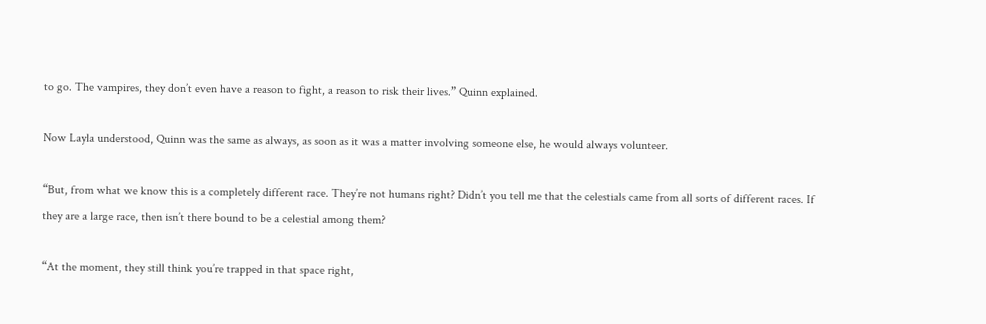to go. The vampires, they don’t even have a reason to fight, a reason to risk their lives.” Quinn explained.

Now Layla understood, Quinn was the same as always, as soon as it was a matter involving someone else, he would always volunteer.

“But, from what we know this is a completely different race. They’re not humans right? Didn’t you tell me that the celestials came from all sorts of different races. If they are a large race, then isn’t there bound to be a celestial among them?

“At the moment, they still think you’re trapped in that space right,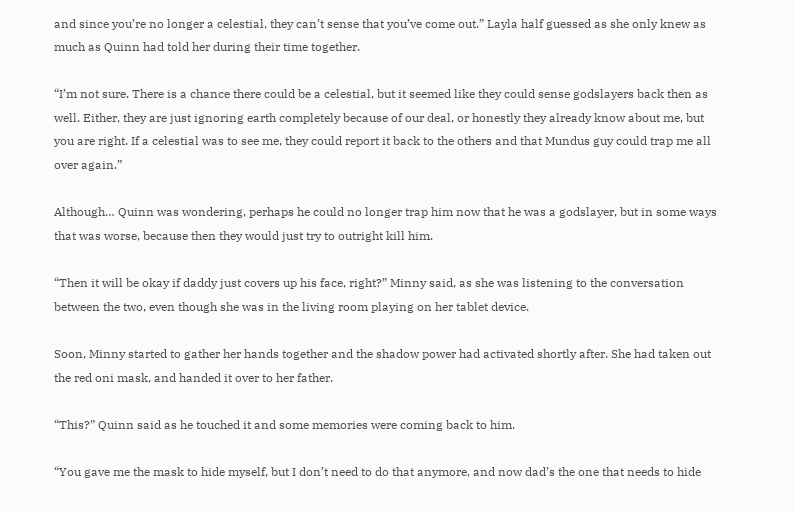and since you’re no longer a celestial, they can’t sense that you’ve come out.” Layla half guessed as she only knew as much as Quinn had told her during their time together.

“I’m not sure. There is a chance there could be a celestial, but it seemed like they could sense godslayers back then as well. Either, they are just ignoring earth completely because of our deal, or honestly they already know about me, but you are right. If a celestial was to see me, they could report it back to the others and that Mundus guy could trap me all over again.”

Although… Quinn was wondering, perhaps he could no longer trap him now that he was a godslayer, but in some ways that was worse, because then they would just try to outright kill him.

“Then it will be okay if daddy just covers up his face, right?” Minny said, as she was listening to the conversation between the two, even though she was in the living room playing on her tablet device.

Soon, Minny started to gather her hands together and the shadow power had activated shortly after. She had taken out the red oni mask, and handed it over to her father.

“This?” Quinn said as he touched it and some memories were coming back to him.

“You gave me the mask to hide myself, but I don’t need to do that anymore, and now dad’s the one that needs to hide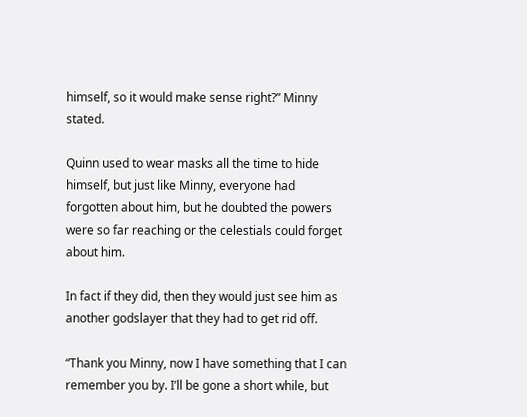himself, so it would make sense right?” Minny stated.

Quinn used to wear masks all the time to hide himself, but just like Minny, everyone had forgotten about him, but he doubted the powers were so far reaching or the celestials could forget about him.

In fact if they did, then they would just see him as another godslayer that they had to get rid off.

“Thank you Minny, now I have something that I can remember you by. I’ll be gone a short while, but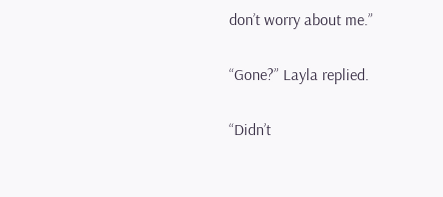don’t worry about me.”

“Gone?” Layla replied.

“Didn’t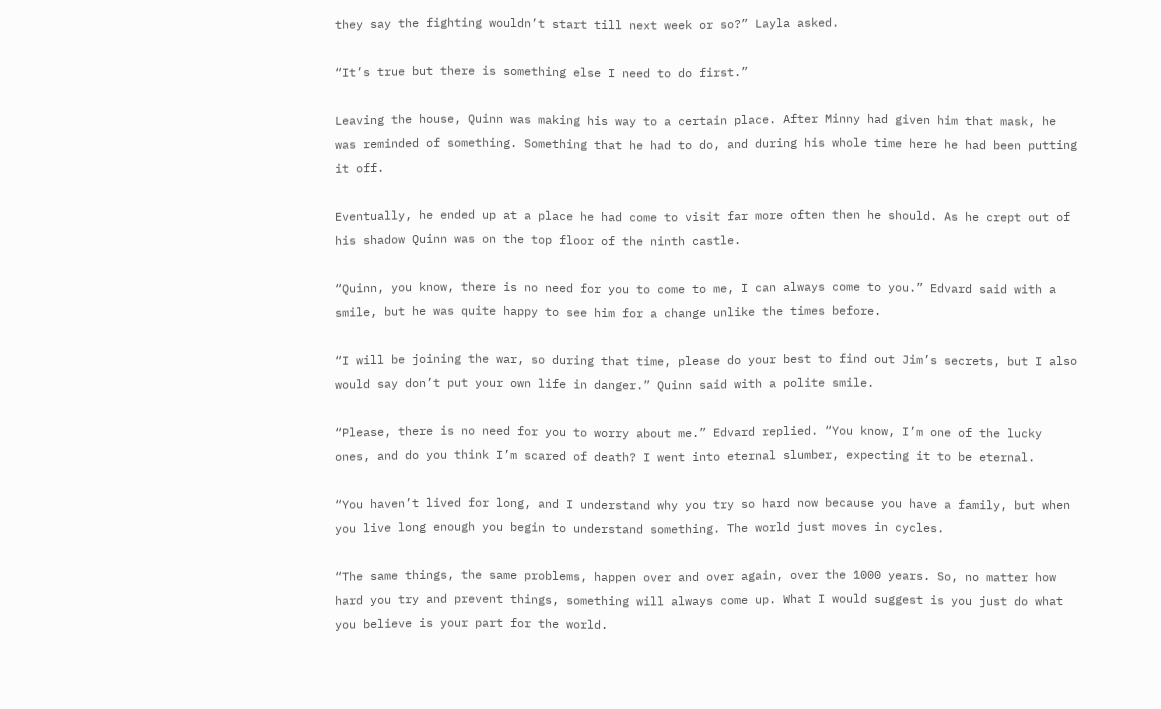they say the fighting wouldn’t start till next week or so?” Layla asked.

“It’s true but there is something else I need to do first.”

Leaving the house, Quinn was making his way to a certain place. After Minny had given him that mask, he was reminded of something. Something that he had to do, and during his whole time here he had been putting it off.

Eventually, he ended up at a place he had come to visit far more often then he should. As he crept out of his shadow Quinn was on the top floor of the ninth castle.

“Quinn, you know, there is no need for you to come to me, I can always come to you.” Edvard said with a smile, but he was quite happy to see him for a change unlike the times before.

“I will be joining the war, so during that time, please do your best to find out Jim’s secrets, but I also would say don’t put your own life in danger.” Quinn said with a polite smile.

“Please, there is no need for you to worry about me.” Edvard replied. “You know, I’m one of the lucky ones, and do you think I’m scared of death? I went into eternal slumber, expecting it to be eternal.

“You haven’t lived for long, and I understand why you try so hard now because you have a family, but when you live long enough you begin to understand something. The world just moves in cycles.

“The same things, the same problems, happen over and over again, over the 1000 years. So, no matter how hard you try and prevent things, something will always come up. What I would suggest is you just do what you believe is your part for the world.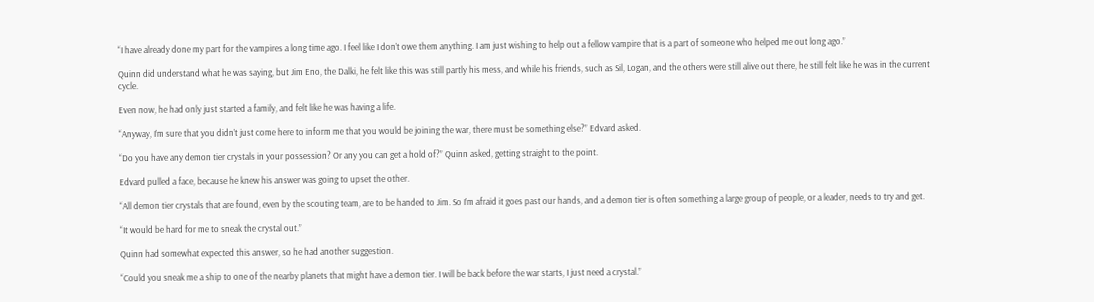“I have already done my part for the vampires a long time ago. I feel like I don’t owe them anything. I am just wishing to help out a fellow vampire that is a part of someone who helped me out long ago.”

Quinn did understand what he was saying, but Jim Eno, the Dalki, he felt like this was still partly his mess, and while his friends, such as Sil, Logan, and the others were still alive out there, he still felt like he was in the current cycle.

Even now, he had only just started a family, and felt like he was having a life.

“Anyway, I’m sure that you didn’t just come here to inform me that you would be joining the war, there must be something else?” Edvard asked.

“Do you have any demon tier crystals in your possession? Or any you can get a hold of?” Quinn asked, getting straight to the point.

Edvard pulled a face, because he knew his answer was going to upset the other.

“All demon tier crystals that are found, even by the scouting team, are to be handed to Jim. So I’m afraid it goes past our hands, and a demon tier is often something a large group of people, or a leader, needs to try and get.

“It would be hard for me to sneak the crystal out.”

Quinn had somewhat expected this answer, so he had another suggestion.

“Could you sneak me a ship to one of the nearby planets that might have a demon tier. I will be back before the war starts, I just need a crystal.”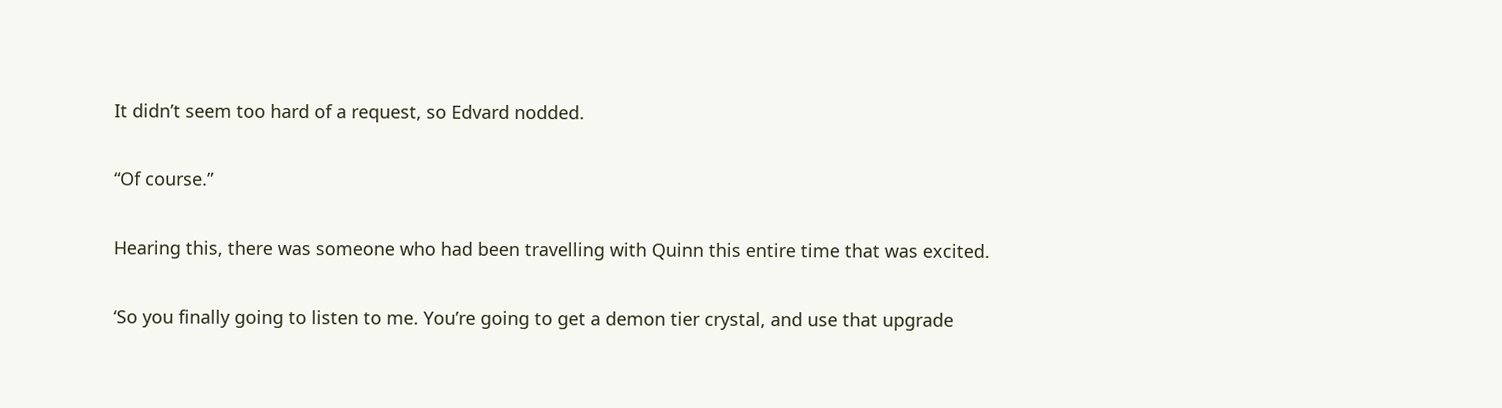It didn’t seem too hard of a request, so Edvard nodded.

“Of course.”

Hearing this, there was someone who had been travelling with Quinn this entire time that was excited.

‘So you finally going to listen to me. You’re going to get a demon tier crystal, and use that upgrade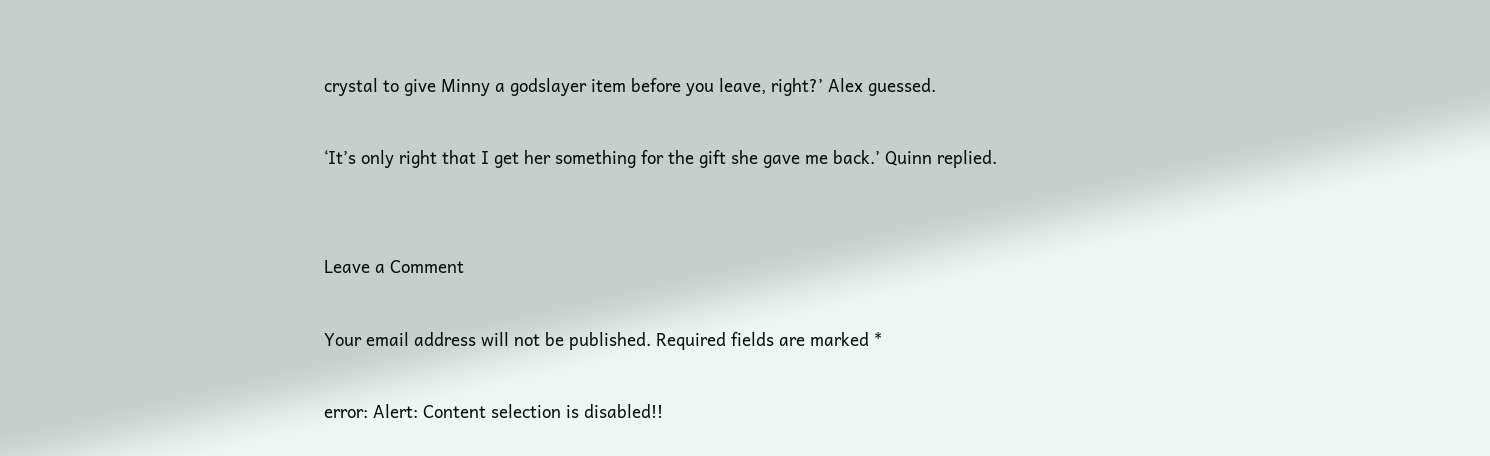crystal to give Minny a godslayer item before you leave, right?’ Alex guessed.

‘It’s only right that I get her something for the gift she gave me back.’ Quinn replied.


Leave a Comment

Your email address will not be published. Required fields are marked *

error: Alert: Content selection is disabled!!